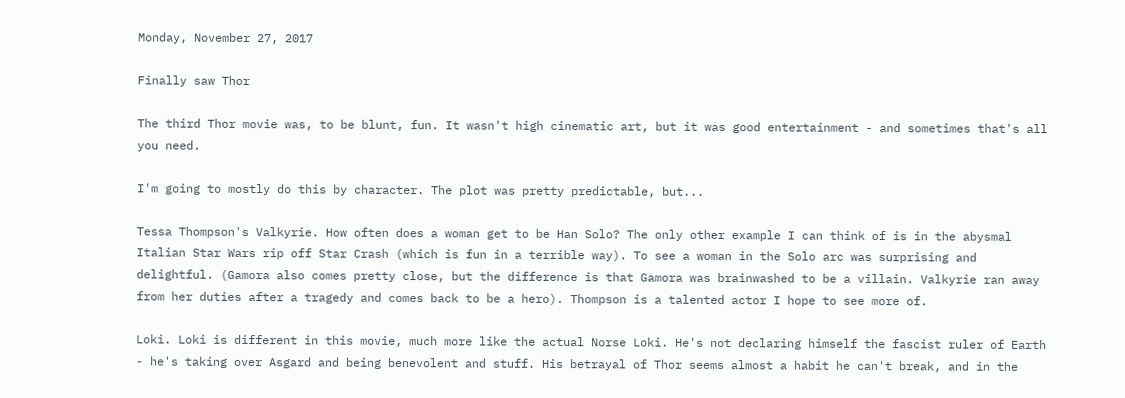Monday, November 27, 2017

Finally saw Thor

The third Thor movie was, to be blunt, fun. It wasn't high cinematic art, but it was good entertainment - and sometimes that's all you need.

I'm going to mostly do this by character. The plot was pretty predictable, but...

Tessa Thompson's Valkyrie. How often does a woman get to be Han Solo? The only other example I can think of is in the abysmal Italian Star Wars rip off Star Crash (which is fun in a terrible way). To see a woman in the Solo arc was surprising and delightful. (Gamora also comes pretty close, but the difference is that Gamora was brainwashed to be a villain. Valkyrie ran away from her duties after a tragedy and comes back to be a hero). Thompson is a talented actor I hope to see more of.

Loki. Loki is different in this movie, much more like the actual Norse Loki. He's not declaring himself the fascist ruler of Earth - he's taking over Asgard and being benevolent and stuff. His betrayal of Thor seems almost a habit he can't break, and in the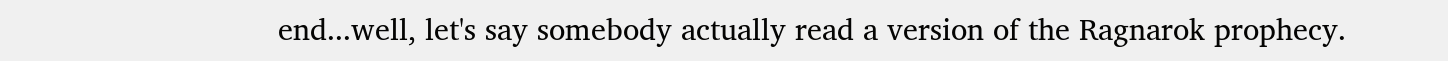end...well, let's say somebody actually read a version of the Ragnarok prophecy.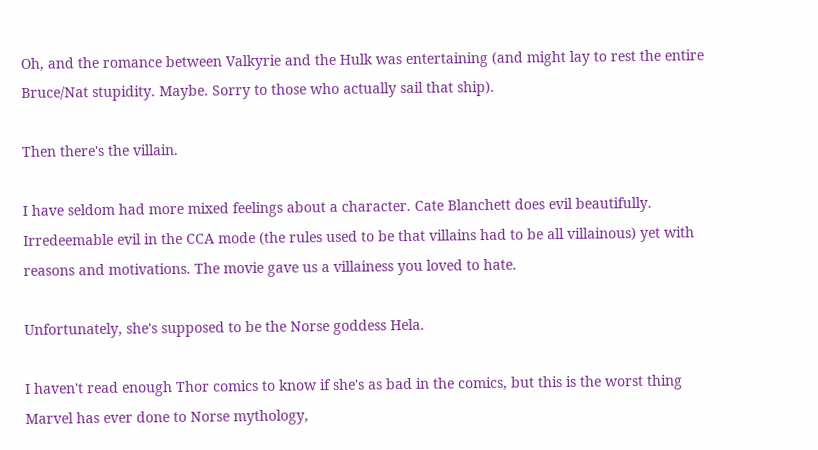Oh, and the romance between Valkyrie and the Hulk was entertaining (and might lay to rest the entire Bruce/Nat stupidity. Maybe. Sorry to those who actually sail that ship).

Then there's the villain.

I have seldom had more mixed feelings about a character. Cate Blanchett does evil beautifully. Irredeemable evil in the CCA mode (the rules used to be that villains had to be all villainous) yet with reasons and motivations. The movie gave us a villainess you loved to hate.

Unfortunately, she's supposed to be the Norse goddess Hela.

I haven't read enough Thor comics to know if she's as bad in the comics, but this is the worst thing Marvel has ever done to Norse mythology,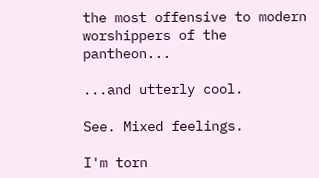the most offensive to modern worshippers of the pantheon...

...and utterly cool.

See. Mixed feelings.

I'm torn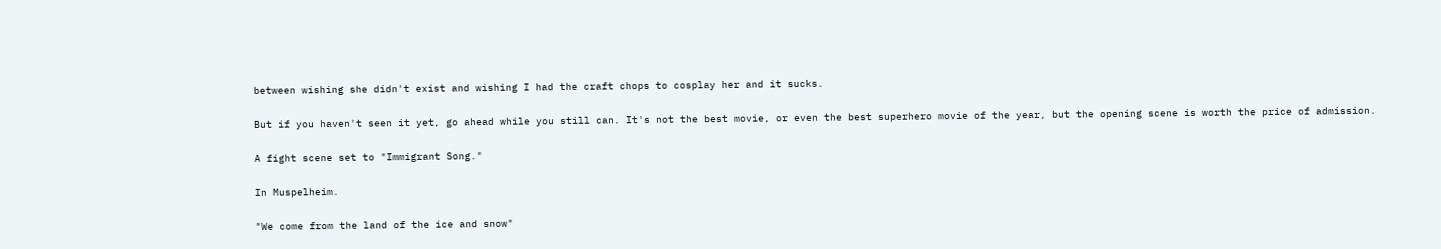between wishing she didn't exist and wishing I had the craft chops to cosplay her and it sucks.

But if you haven't seen it yet, go ahead while you still can. It's not the best movie, or even the best superhero movie of the year, but the opening scene is worth the price of admission.

A fight scene set to "Immigrant Song."

In Muspelheim.

"We come from the land of the ice and snow"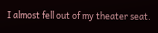I almost fell out of my theater seat.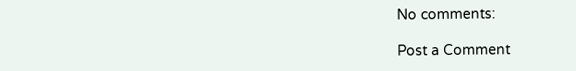No comments:

Post a Comment